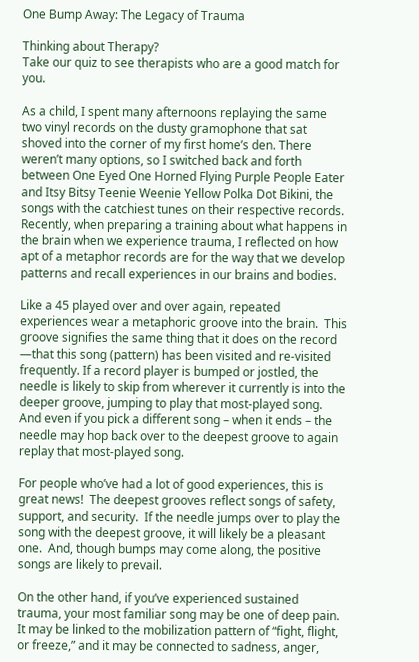One Bump Away: The Legacy of Trauma

Thinking about Therapy?
Take our quiz to see therapists who are a good match for you.

As a child, I spent many afternoons replaying the same two vinyl records on the dusty gramophone that sat shoved into the corner of my first home’s den. There weren’t many options, so I switched back and forth between One Eyed One Horned Flying Purple People Eater and Itsy Bitsy Teenie Weenie Yellow Polka Dot Bikini, the songs with the catchiest tunes on their respective records.  Recently, when preparing a training about what happens in the brain when we experience trauma, I reflected on how apt of a metaphor records are for the way that we develop patterns and recall experiences in our brains and bodies.

Like a 45 played over and over again, repeated experiences wear a metaphoric groove into the brain.  This groove signifies the same thing that it does on the record —that this song (pattern) has been visited and re-visited frequently. If a record player is bumped or jostled, the needle is likely to skip from wherever it currently is into the deeper groove, jumping to play that most-played song.  And even if you pick a different song – when it ends – the needle may hop back over to the deepest groove to again replay that most-played song.

For people who’ve had a lot of good experiences, this is great news!  The deepest grooves reflect songs of safety, support, and security.  If the needle jumps over to play the song with the deepest groove, it will likely be a pleasant one.  And, though bumps may come along, the positive songs are likely to prevail.

On the other hand, if you’ve experienced sustained trauma, your most familiar song may be one of deep pain.  It may be linked to the mobilization pattern of “fight, flight, or freeze,” and it may be connected to sadness, anger,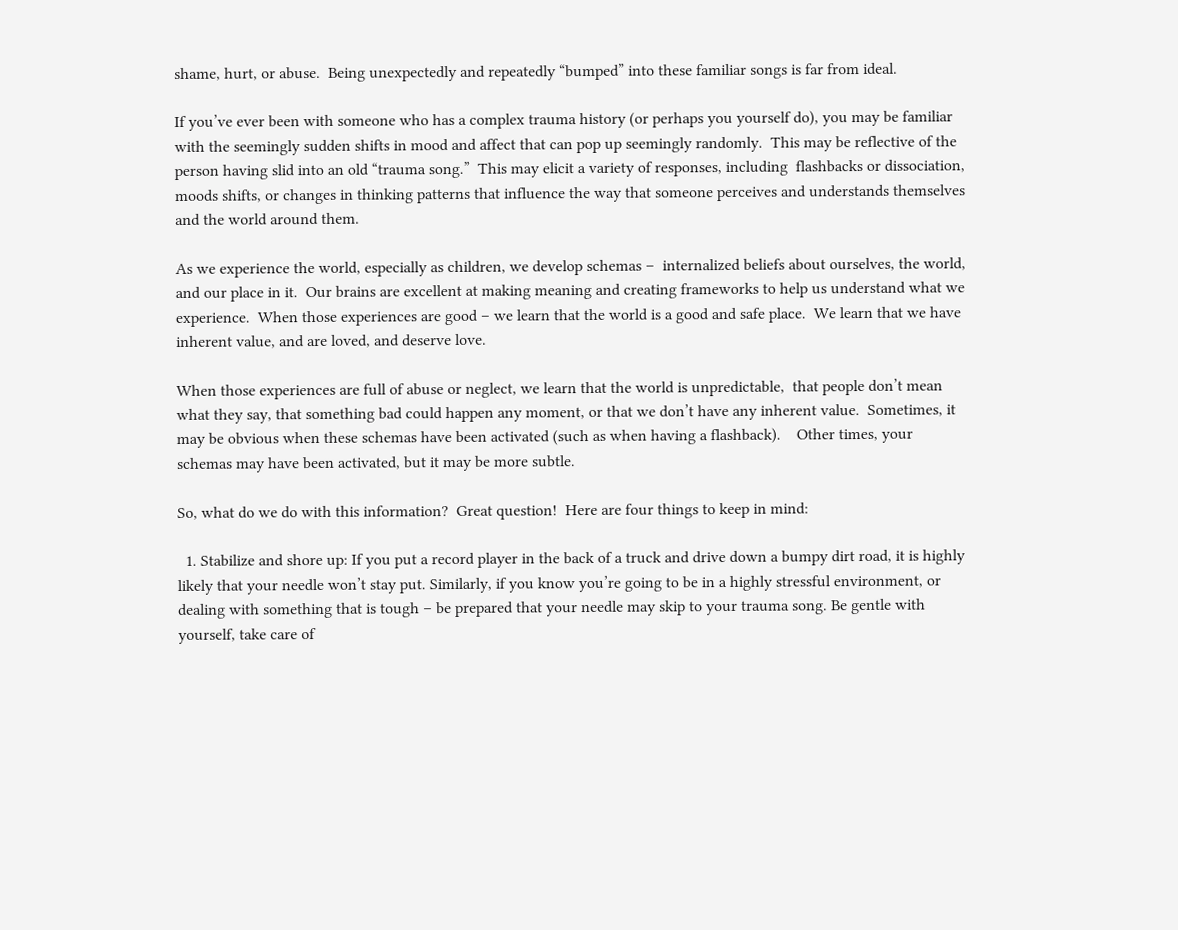shame, hurt, or abuse.  Being unexpectedly and repeatedly “bumped” into these familiar songs is far from ideal.

If you’ve ever been with someone who has a complex trauma history (or perhaps you yourself do), you may be familiar with the seemingly sudden shifts in mood and affect that can pop up seemingly randomly.  This may be reflective of the person having slid into an old “trauma song.”  This may elicit a variety of responses, including  flashbacks or dissociation, moods shifts, or changes in thinking patterns that influence the way that someone perceives and understands themselves and the world around them.

As we experience the world, especially as children, we develop schemas –  internalized beliefs about ourselves, the world, and our place in it.  Our brains are excellent at making meaning and creating frameworks to help us understand what we experience.  When those experiences are good – we learn that the world is a good and safe place.  We learn that we have inherent value, and are loved, and deserve love.

When those experiences are full of abuse or neglect, we learn that the world is unpredictable,  that people don’t mean what they say, that something bad could happen any moment, or that we don’t have any inherent value.  Sometimes, it may be obvious when these schemas have been activated (such as when having a flashback).    Other times, your schemas may have been activated, but it may be more subtle.

So, what do we do with this information?  Great question!  Here are four things to keep in mind:

  1. Stabilize and shore up: If you put a record player in the back of a truck and drive down a bumpy dirt road, it is highly likely that your needle won’t stay put. Similarly, if you know you’re going to be in a highly stressful environment, or dealing with something that is tough – be prepared that your needle may skip to your trauma song. Be gentle with yourself, take care of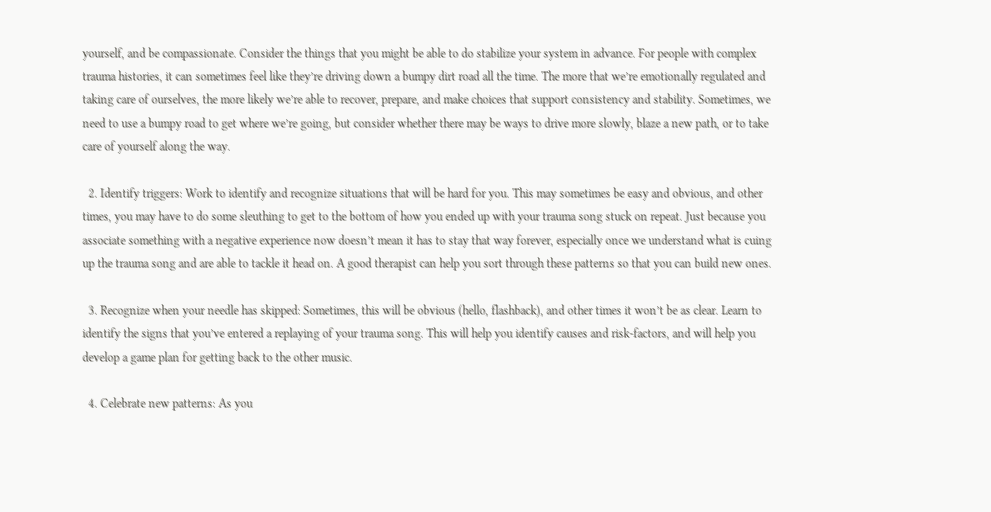yourself, and be compassionate. Consider the things that you might be able to do stabilize your system in advance. For people with complex trauma histories, it can sometimes feel like they’re driving down a bumpy dirt road all the time. The more that we’re emotionally regulated and taking care of ourselves, the more likely we’re able to recover, prepare, and make choices that support consistency and stability. Sometimes, we need to use a bumpy road to get where we’re going, but consider whether there may be ways to drive more slowly, blaze a new path, or to take care of yourself along the way.

  2. Identify triggers: Work to identify and recognize situations that will be hard for you. This may sometimes be easy and obvious, and other times, you may have to do some sleuthing to get to the bottom of how you ended up with your trauma song stuck on repeat. Just because you associate something with a negative experience now doesn’t mean it has to stay that way forever, especially once we understand what is cuing up the trauma song and are able to tackle it head on. A good therapist can help you sort through these patterns so that you can build new ones.

  3. Recognize when your needle has skipped: Sometimes, this will be obvious (hello, flashback), and other times it won’t be as clear. Learn to identify the signs that you’ve entered a replaying of your trauma song. This will help you identify causes and risk-factors, and will help you develop a game plan for getting back to the other music.

  4. Celebrate new patterns: As you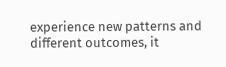experience new patterns and different outcomes, it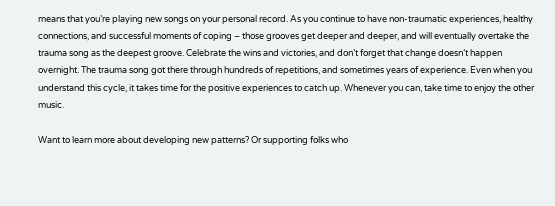means that you’re playing new songs on your personal record. As you continue to have non-traumatic experiences, healthy connections, and successful moments of coping – those grooves get deeper and deeper, and will eventually overtake the trauma song as the deepest groove. Celebrate the wins and victories, and don’t forget that change doesn’t happen overnight. The trauma song got there through hundreds of repetitions, and sometimes years of experience. Even when you understand this cycle, it takes time for the positive experiences to catch up. Whenever you can, take time to enjoy the other music.

Want to learn more about developing new patterns? Or supporting folks who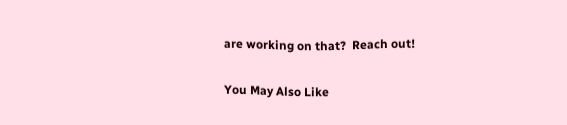are working on that?  Reach out!

You May Also Like